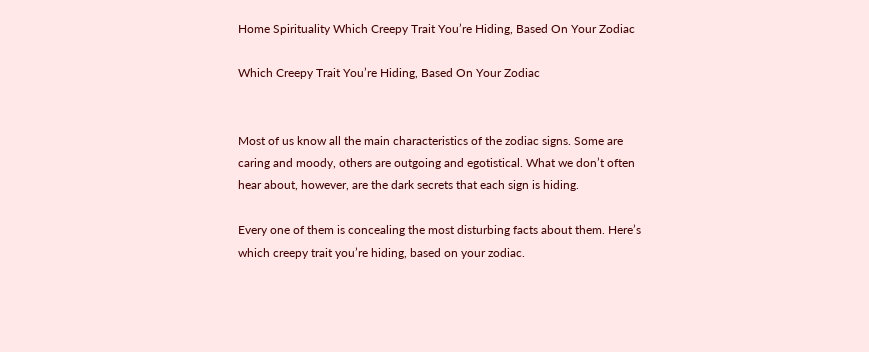Home Spirituality Which Creepy Trait You’re Hiding, Based On Your Zodiac

Which Creepy Trait You’re Hiding, Based On Your Zodiac


Most of us know all the main characteristics of the zodiac signs. Some are caring and moody, others are outgoing and egotistical. What we don’t often hear about, however, are the dark secrets that each sign is hiding.

Every one of them is concealing the most disturbing facts about them. Here’s which creepy trait you’re hiding, based on your zodiac.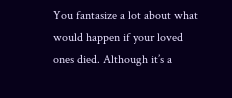You fantasize a lot about what would happen if your loved ones died. Although it’s a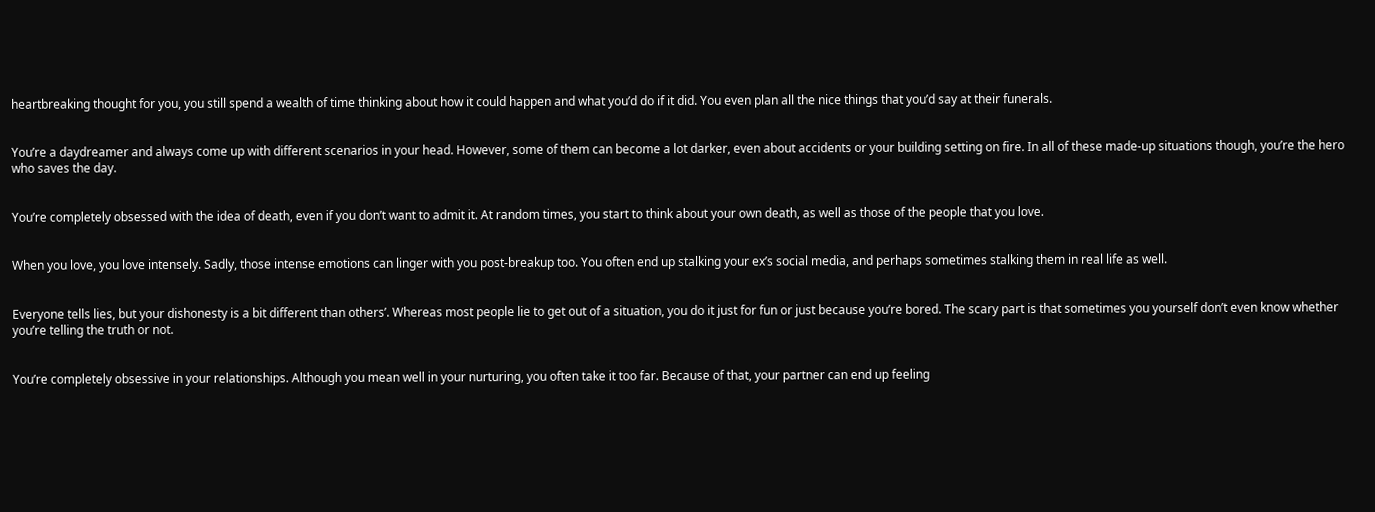heartbreaking thought for you, you still spend a wealth of time thinking about how it could happen and what you’d do if it did. You even plan all the nice things that you’d say at their funerals.


You’re a daydreamer and always come up with different scenarios in your head. However, some of them can become a lot darker, even about accidents or your building setting on fire. In all of these made-up situations though, you’re the hero who saves the day.


You’re completely obsessed with the idea of death, even if you don’t want to admit it. At random times, you start to think about your own death, as well as those of the people that you love.


When you love, you love intensely. Sadly, those intense emotions can linger with you post-breakup too. You often end up stalking your ex’s social media, and perhaps sometimes stalking them in real life as well.


Everyone tells lies, but your dishonesty is a bit different than others’. Whereas most people lie to get out of a situation, you do it just for fun or just because you’re bored. The scary part is that sometimes you yourself don’t even know whether you’re telling the truth or not.


You’re completely obsessive in your relationships. Although you mean well in your nurturing, you often take it too far. Because of that, your partner can end up feeling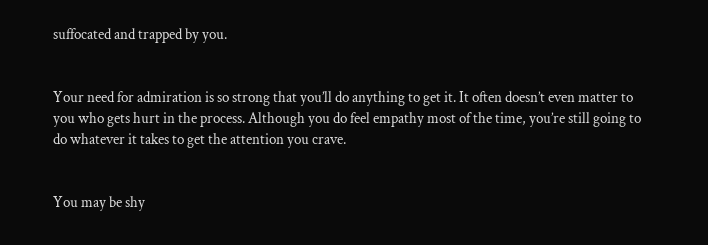suffocated and trapped by you.


Your need for admiration is so strong that you’ll do anything to get it. It often doesn’t even matter to you who gets hurt in the process. Although you do feel empathy most of the time, you’re still going to do whatever it takes to get the attention you crave.


You may be shy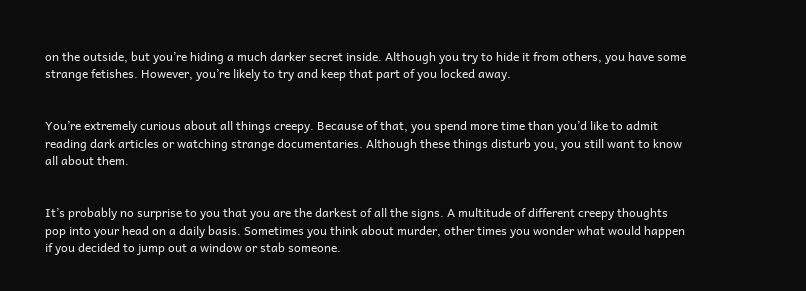on the outside, but you’re hiding a much darker secret inside. Although you try to hide it from others, you have some strange fetishes. However, you’re likely to try and keep that part of you locked away.


You’re extremely curious about all things creepy. Because of that, you spend more time than you’d like to admit reading dark articles or watching strange documentaries. Although these things disturb you, you still want to know all about them.


It’s probably no surprise to you that you are the darkest of all the signs. A multitude of different creepy thoughts pop into your head on a daily basis. Sometimes you think about murder, other times you wonder what would happen if you decided to jump out a window or stab someone.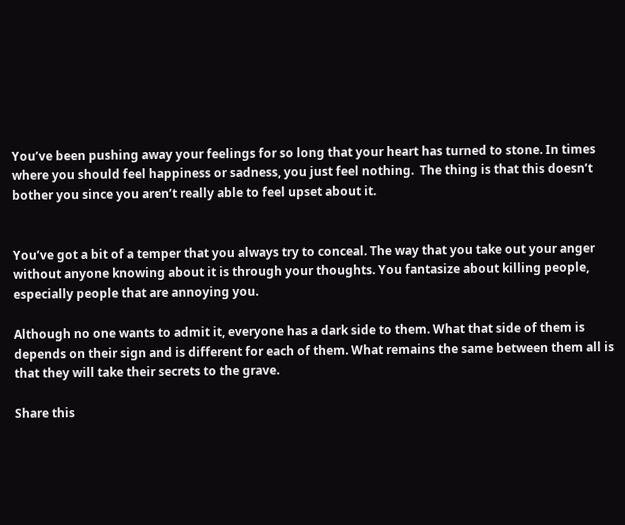You’ve been pushing away your feelings for so long that your heart has turned to stone. In times where you should feel happiness or sadness, you just feel nothing.  The thing is that this doesn’t bother you since you aren’t really able to feel upset about it.


You’ve got a bit of a temper that you always try to conceal. The way that you take out your anger without anyone knowing about it is through your thoughts. You fantasize about killing people, especially people that are annoying you.

Although no one wants to admit it, everyone has a dark side to them. What that side of them is depends on their sign and is different for each of them. What remains the same between them all is that they will take their secrets to the grave.

Share this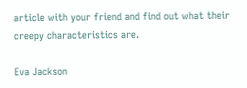article with your friend and find out what their creepy characteristics are.

Eva Jackson